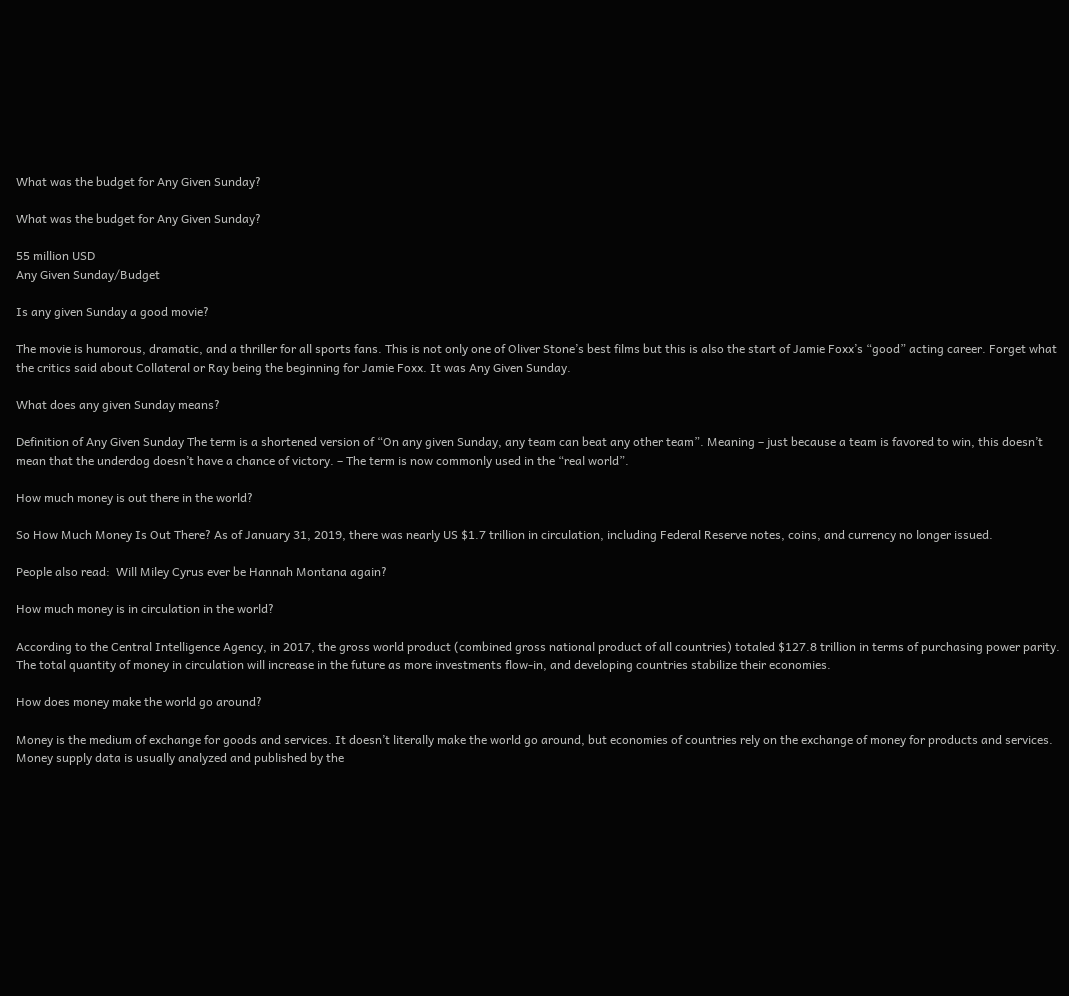What was the budget for Any Given Sunday?

What was the budget for Any Given Sunday?

55 million USD
Any Given Sunday/Budget

Is any given Sunday a good movie?

The movie is humorous, dramatic, and a thriller for all sports fans. This is not only one of Oliver Stone’s best films but this is also the start of Jamie Foxx’s “good” acting career. Forget what the critics said about Collateral or Ray being the beginning for Jamie Foxx. It was Any Given Sunday.

What does any given Sunday means?

Definition of Any Given Sunday The term is a shortened version of “On any given Sunday, any team can beat any other team”. Meaning – just because a team is favored to win, this doesn’t mean that the underdog doesn’t have a chance of victory. – The term is now commonly used in the “real world”.

How much money is out there in the world?

So How Much Money Is Out There? As of January 31, 2019, there was nearly US $1.7 trillion in circulation, including Federal Reserve notes, coins, and currency no longer issued.

People also read:  Will Miley Cyrus ever be Hannah Montana again?

How much money is in circulation in the world?

According to the Central Intelligence Agency, in 2017, the gross world product (combined gross national product of all countries) totaled $127.8 trillion in terms of purchasing power parity. The total quantity of money in circulation will increase in the future as more investments flow-in, and developing countries stabilize their economies.

How does money make the world go around?

Money is the medium of exchange for goods and services. It doesn’t literally make the world go around, but economies of countries rely on the exchange of money for products and services. Money supply data is usually analyzed and published by the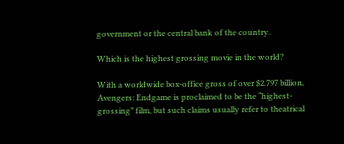government or the central bank of the country.

Which is the highest grossing movie in the world?

With a worldwide box-office gross of over $2.797 billion, Avengers: Endgame is proclaimed to be the “highest-grossing” film, but such claims usually refer to theatrical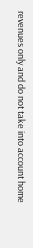revenues only and do not take into account home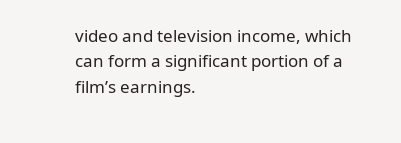video and television income, which can form a significant portion of a film’s earnings.